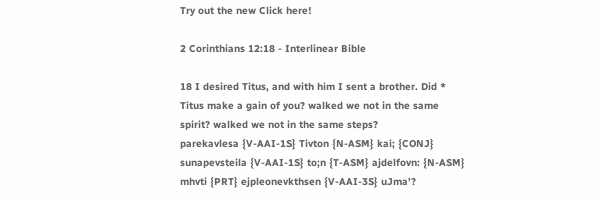Try out the new Click here!

2 Corinthians 12:18 - Interlinear Bible

18 I desired Titus, and with him I sent a brother. Did * Titus make a gain of you? walked we not in the same spirit? walked we not in the same steps?
parekavlesa {V-AAI-1S} Tivton {N-ASM} kai; {CONJ} sunapevsteila {V-AAI-1S} to;n {T-ASM} ajdelfovn: {N-ASM} mhvti {PRT} ejpleonevkthsen {V-AAI-3S} uJma'?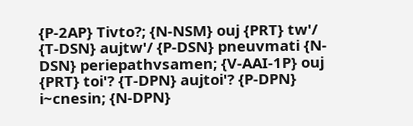{P-2AP} Tivto?; {N-NSM} ouj {PRT} tw'/ {T-DSN} aujtw'/ {P-DSN} pneuvmati {N-DSN} periepathvsamen; {V-AAI-1P} ouj {PRT} toi'? {T-DPN} aujtoi'? {P-DPN} i~cnesin; {N-DPN}